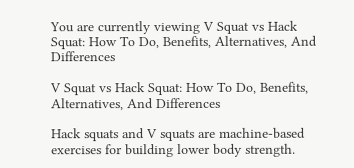You are currently viewing V Squat vs Hack Squat: How To Do, Benefits, Alternatives, And Differences

V Squat vs Hack Squat: How To Do, Benefits, Alternatives, And Differences

Hack squats and V squats are machine-based exercises for building lower body strength.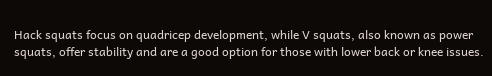Hack squats focus on quadricep development, while V squats, also known as power squats, offer stability and are a good option for those with lower back or knee issues.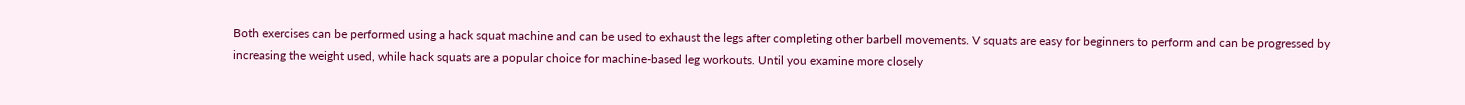Both exercises can be performed using a hack squat machine and can be used to exhaust the legs after completing other barbell movements. V squats are easy for beginners to perform and can be progressed by increasing the weight used, while hack squats are a popular choice for machine-based leg workouts. Until you examine more closely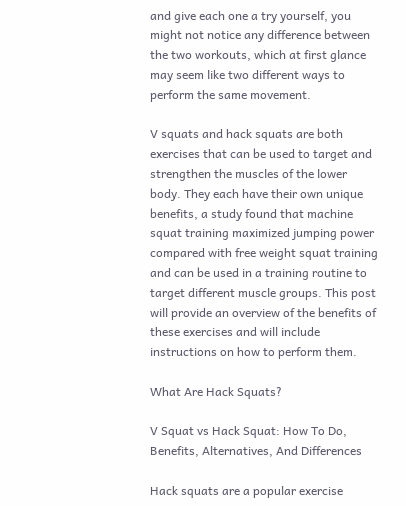and give each one a try yourself, you might not notice any difference between the two workouts, which at first glance may seem like two different ways to perform the same movement.

V squats and hack squats are both exercises that can be used to target and strengthen the muscles of the lower body. They each have their own unique benefits, a study found that machine squat training maximized jumping power compared with free weight squat training and can be used in a training routine to target different muscle groups. This post will provide an overview of the benefits of these exercises and will include instructions on how to perform them.

What Are Hack Squats?

V Squat vs Hack Squat: How To Do, Benefits, Alternatives, And Differences

Hack squats are a popular exercise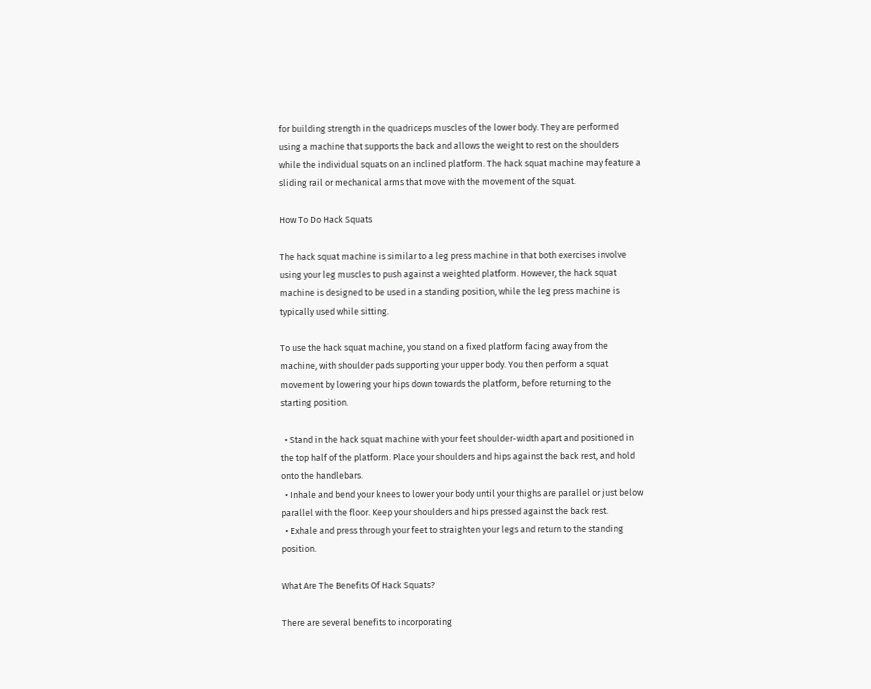for building strength in the quadriceps muscles of the lower body. They are performed using a machine that supports the back and allows the weight to rest on the shoulders while the individual squats on an inclined platform. The hack squat machine may feature a sliding rail or mechanical arms that move with the movement of the squat.

How To Do Hack Squats

The hack squat machine is similar to a leg press machine in that both exercises involve using your leg muscles to push against a weighted platform. However, the hack squat machine is designed to be used in a standing position, while the leg press machine is typically used while sitting.

To use the hack squat machine, you stand on a fixed platform facing away from the machine, with shoulder pads supporting your upper body. You then perform a squat movement by lowering your hips down towards the platform, before returning to the starting position.

  • Stand in the hack squat machine with your feet shoulder-width apart and positioned in the top half of the platform. Place your shoulders and hips against the back rest, and hold onto the handlebars.
  • Inhale and bend your knees to lower your body until your thighs are parallel or just below parallel with the floor. Keep your shoulders and hips pressed against the back rest.
  • Exhale and press through your feet to straighten your legs and return to the standing position.

What Are The Benefits Of Hack Squats?

There are several benefits to incorporating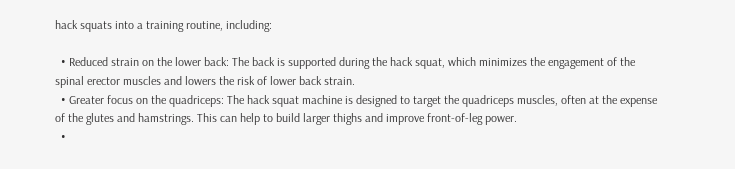hack squats into a training routine, including:

  • Reduced strain on the lower back: The back is supported during the hack squat, which minimizes the engagement of the spinal erector muscles and lowers the risk of lower back strain.
  • Greater focus on the quadriceps: The hack squat machine is designed to target the quadriceps muscles, often at the expense of the glutes and hamstrings. This can help to build larger thighs and improve front-of-leg power.
  •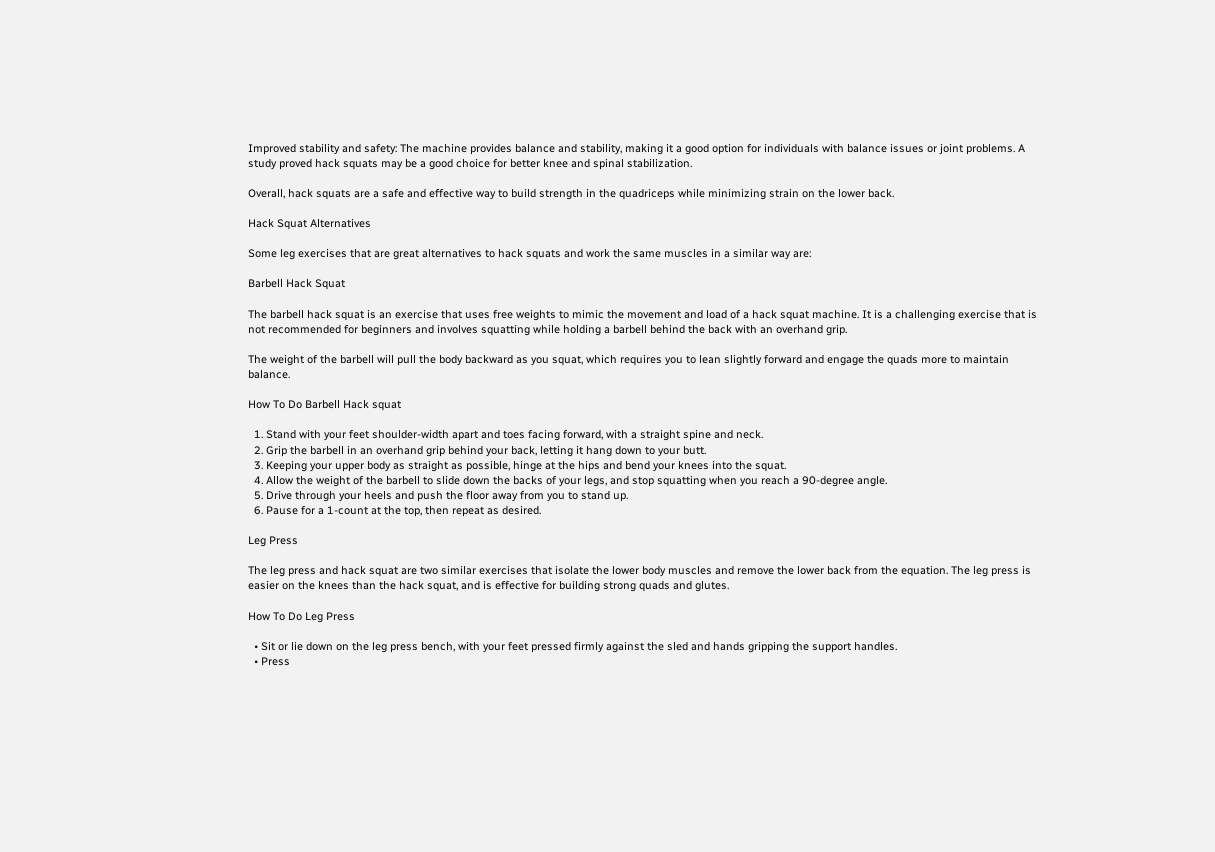Improved stability and safety: The machine provides balance and stability, making it a good option for individuals with balance issues or joint problems. A study proved hack squats may be a good choice for better knee and spinal stabilization.

Overall, hack squats are a safe and effective way to build strength in the quadriceps while minimizing strain on the lower back.

Hack Squat Alternatives

Some leg exercises that are great alternatives to hack squats and work the same muscles in a similar way are:

Barbell Hack Squat

The barbell hack squat is an exercise that uses free weights to mimic the movement and load of a hack squat machine. It is a challenging exercise that is not recommended for beginners and involves squatting while holding a barbell behind the back with an overhand grip.

The weight of the barbell will pull the body backward as you squat, which requires you to lean slightly forward and engage the quads more to maintain balance.

How To Do Barbell Hack squat

  1. Stand with your feet shoulder-width apart and toes facing forward, with a straight spine and neck.
  2. Grip the barbell in an overhand grip behind your back, letting it hang down to your butt.
  3. Keeping your upper body as straight as possible, hinge at the hips and bend your knees into the squat.
  4. Allow the weight of the barbell to slide down the backs of your legs, and stop squatting when you reach a 90-degree angle.
  5. Drive through your heels and push the floor away from you to stand up.
  6. Pause for a 1-count at the top, then repeat as desired.

Leg Press

The leg press and hack squat are two similar exercises that isolate the lower body muscles and remove the lower back from the equation. The leg press is easier on the knees than the hack squat, and is effective for building strong quads and glutes.

How To Do Leg Press

  • Sit or lie down on the leg press bench, with your feet pressed firmly against the sled and hands gripping the support handles.
  • Press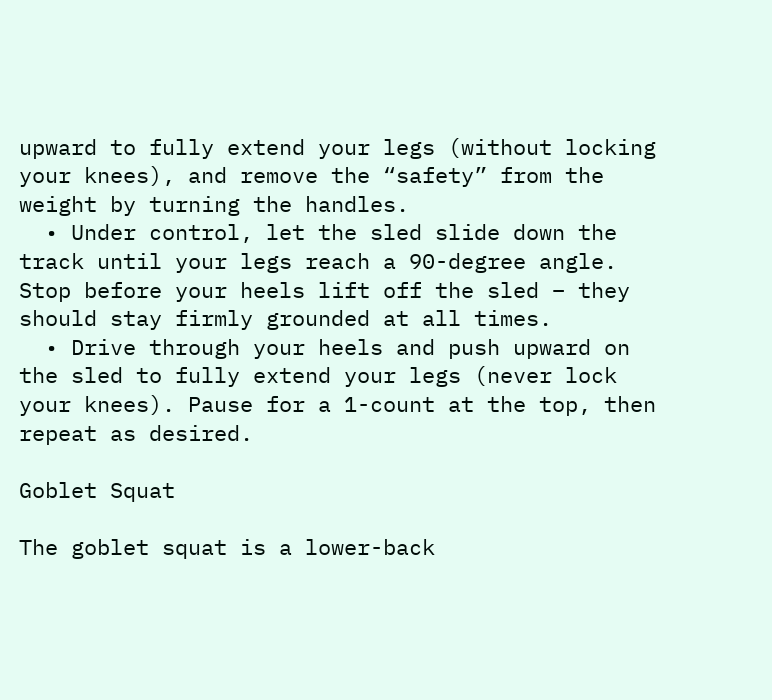upward to fully extend your legs (without locking your knees), and remove the “safety” from the weight by turning the handles.
  • Under control, let the sled slide down the track until your legs reach a 90-degree angle. Stop before your heels lift off the sled – they should stay firmly grounded at all times.
  • Drive through your heels and push upward on the sled to fully extend your legs (never lock your knees). Pause for a 1-count at the top, then repeat as desired.

Goblet Squat

The goblet squat is a lower-back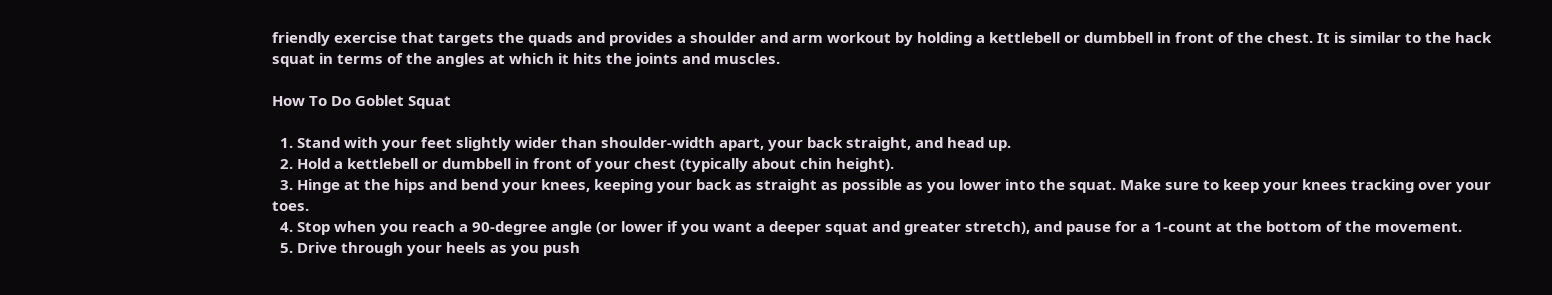friendly exercise that targets the quads and provides a shoulder and arm workout by holding a kettlebell or dumbbell in front of the chest. It is similar to the hack squat in terms of the angles at which it hits the joints and muscles.

How To Do Goblet Squat

  1. Stand with your feet slightly wider than shoulder-width apart, your back straight, and head up.
  2. Hold a kettlebell or dumbbell in front of your chest (typically about chin height).
  3. Hinge at the hips and bend your knees, keeping your back as straight as possible as you lower into the squat. Make sure to keep your knees tracking over your toes.
  4. Stop when you reach a 90-degree angle (or lower if you want a deeper squat and greater stretch), and pause for a 1-count at the bottom of the movement.
  5. Drive through your heels as you push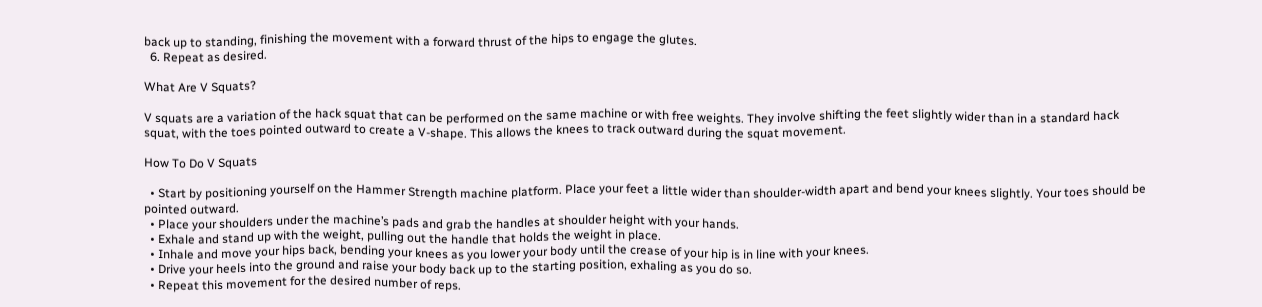back up to standing, finishing the movement with a forward thrust of the hips to engage the glutes.
  6. Repeat as desired.

What Are V Squats?

V squats are a variation of the hack squat that can be performed on the same machine or with free weights. They involve shifting the feet slightly wider than in a standard hack squat, with the toes pointed outward to create a V-shape. This allows the knees to track outward during the squat movement.

How To Do V Squats

  • Start by positioning yourself on the Hammer Strength machine platform. Place your feet a little wider than shoulder-width apart and bend your knees slightly. Your toes should be pointed outward.
  • Place your shoulders under the machine’s pads and grab the handles at shoulder height with your hands.
  • Exhale and stand up with the weight, pulling out the handle that holds the weight in place.
  • Inhale and move your hips back, bending your knees as you lower your body until the crease of your hip is in line with your knees.
  • Drive your heels into the ground and raise your body back up to the starting position, exhaling as you do so.
  • Repeat this movement for the desired number of reps.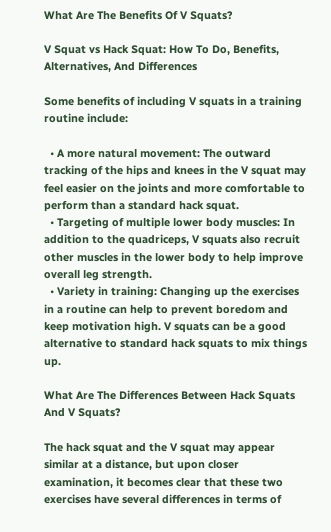What Are The Benefits Of V Squats?

V Squat vs Hack Squat: How To Do, Benefits, Alternatives, And Differences

Some benefits of including V squats in a training routine include:

  • A more natural movement: The outward tracking of the hips and knees in the V squat may feel easier on the joints and more comfortable to perform than a standard hack squat.
  • Targeting of multiple lower body muscles: In addition to the quadriceps, V squats also recruit other muscles in the lower body to help improve overall leg strength.
  • Variety in training: Changing up the exercises in a routine can help to prevent boredom and keep motivation high. V squats can be a good alternative to standard hack squats to mix things up.

What Are The Differences Between Hack Squats And V Squats?

The hack squat and the V squat may appear similar at a distance, but upon closer examination, it becomes clear that these two exercises have several differences in terms of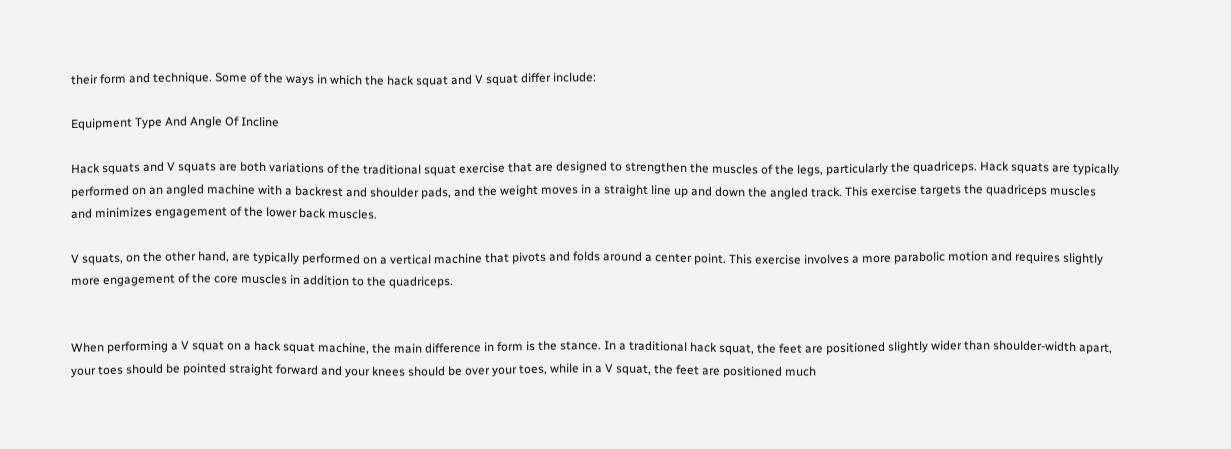their form and technique. Some of the ways in which the hack squat and V squat differ include:

Equipment Type And Angle Of Incline

Hack squats and V squats are both variations of the traditional squat exercise that are designed to strengthen the muscles of the legs, particularly the quadriceps. Hack squats are typically performed on an angled machine with a backrest and shoulder pads, and the weight moves in a straight line up and down the angled track. This exercise targets the quadriceps muscles and minimizes engagement of the lower back muscles.

V squats, on the other hand, are typically performed on a vertical machine that pivots and folds around a center point. This exercise involves a more parabolic motion and requires slightly more engagement of the core muscles in addition to the quadriceps.


When performing a V squat on a hack squat machine, the main difference in form is the stance. In a traditional hack squat, the feet are positioned slightly wider than shoulder-width apart, your toes should be pointed straight forward and your knees should be over your toes, while in a V squat, the feet are positioned much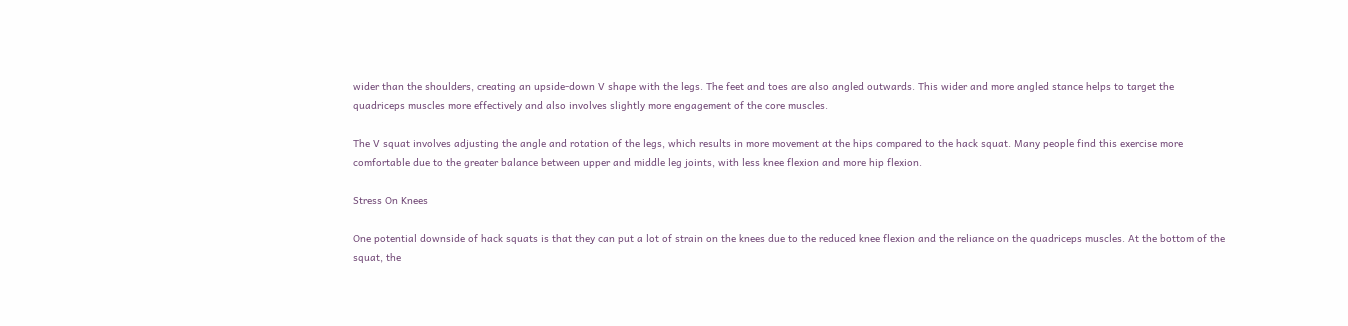wider than the shoulders, creating an upside-down V shape with the legs. The feet and toes are also angled outwards. This wider and more angled stance helps to target the quadriceps muscles more effectively and also involves slightly more engagement of the core muscles.

The V squat involves adjusting the angle and rotation of the legs, which results in more movement at the hips compared to the hack squat. Many people find this exercise more comfortable due to the greater balance between upper and middle leg joints, with less knee flexion and more hip flexion.

Stress On Knees

One potential downside of hack squats is that they can put a lot of strain on the knees due to the reduced knee flexion and the reliance on the quadriceps muscles. At the bottom of the squat, the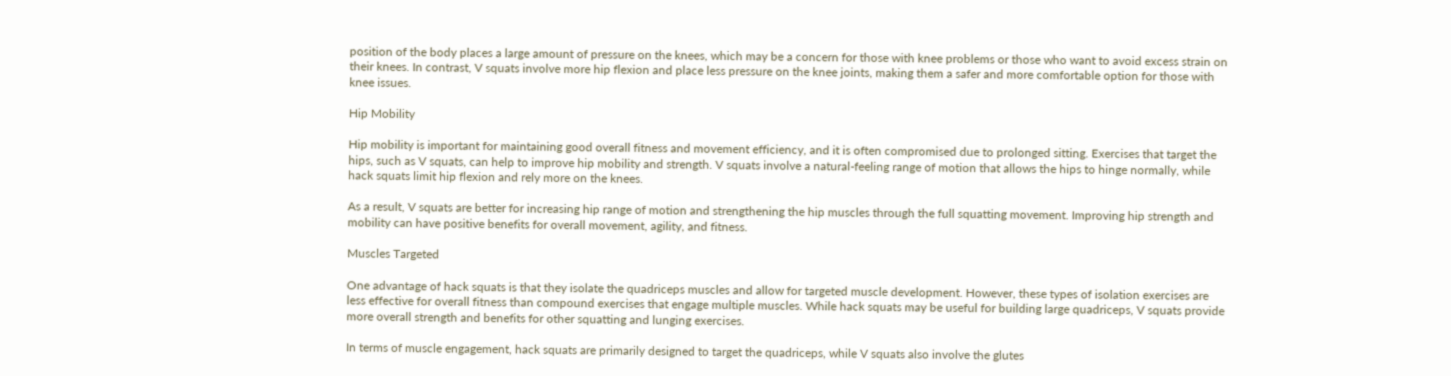position of the body places a large amount of pressure on the knees, which may be a concern for those with knee problems or those who want to avoid excess strain on their knees. In contrast, V squats involve more hip flexion and place less pressure on the knee joints, making them a safer and more comfortable option for those with knee issues.

Hip Mobility

Hip mobility is important for maintaining good overall fitness and movement efficiency, and it is often compromised due to prolonged sitting. Exercises that target the hips, such as V squats, can help to improve hip mobility and strength. V squats involve a natural-feeling range of motion that allows the hips to hinge normally, while hack squats limit hip flexion and rely more on the knees.

As a result, V squats are better for increasing hip range of motion and strengthening the hip muscles through the full squatting movement. Improving hip strength and mobility can have positive benefits for overall movement, agility, and fitness.

Muscles Targeted

One advantage of hack squats is that they isolate the quadriceps muscles and allow for targeted muscle development. However, these types of isolation exercises are less effective for overall fitness than compound exercises that engage multiple muscles. While hack squats may be useful for building large quadriceps, V squats provide more overall strength and benefits for other squatting and lunging exercises.

In terms of muscle engagement, hack squats are primarily designed to target the quadriceps, while V squats also involve the glutes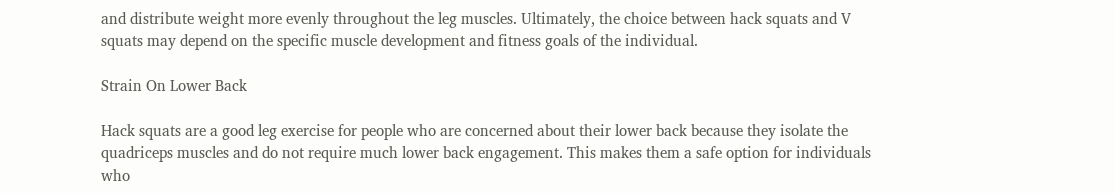and distribute weight more evenly throughout the leg muscles. Ultimately, the choice between hack squats and V squats may depend on the specific muscle development and fitness goals of the individual.

Strain On Lower Back

Hack squats are a good leg exercise for people who are concerned about their lower back because they isolate the quadriceps muscles and do not require much lower back engagement. This makes them a safe option for individuals who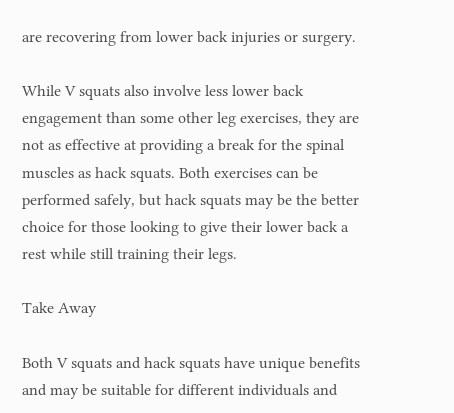are recovering from lower back injuries or surgery.

While V squats also involve less lower back engagement than some other leg exercises, they are not as effective at providing a break for the spinal muscles as hack squats. Both exercises can be performed safely, but hack squats may be the better choice for those looking to give their lower back a rest while still training their legs.

Take Away

Both V squats and hack squats have unique benefits and may be suitable for different individuals and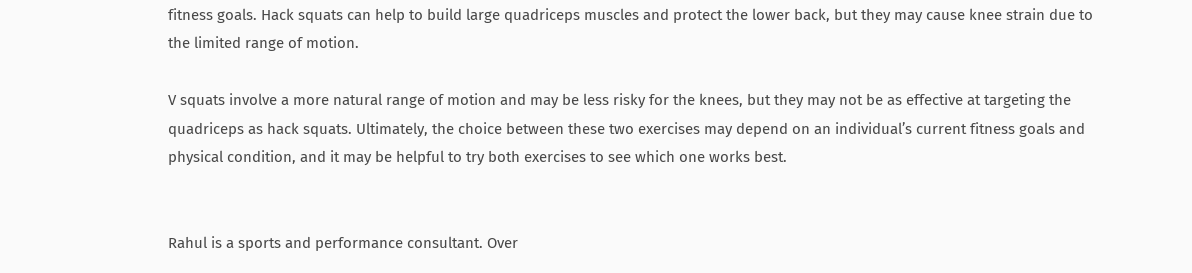fitness goals. Hack squats can help to build large quadriceps muscles and protect the lower back, but they may cause knee strain due to the limited range of motion.

V squats involve a more natural range of motion and may be less risky for the knees, but they may not be as effective at targeting the quadriceps as hack squats. Ultimately, the choice between these two exercises may depend on an individual’s current fitness goals and physical condition, and it may be helpful to try both exercises to see which one works best.


Rahul is a sports and performance consultant. Over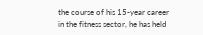the course of his 15-year career in the fitness sector, he has held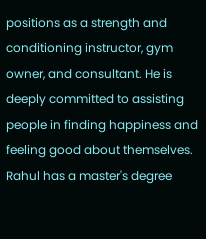positions as a strength and conditioning instructor, gym owner, and consultant. He is deeply committed to assisting people in finding happiness and feeling good about themselves. Rahul has a master's degree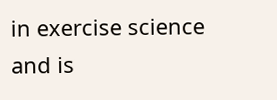in exercise science and is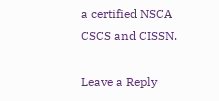a certified NSCA CSCS and CISSN.

Leave a Reply